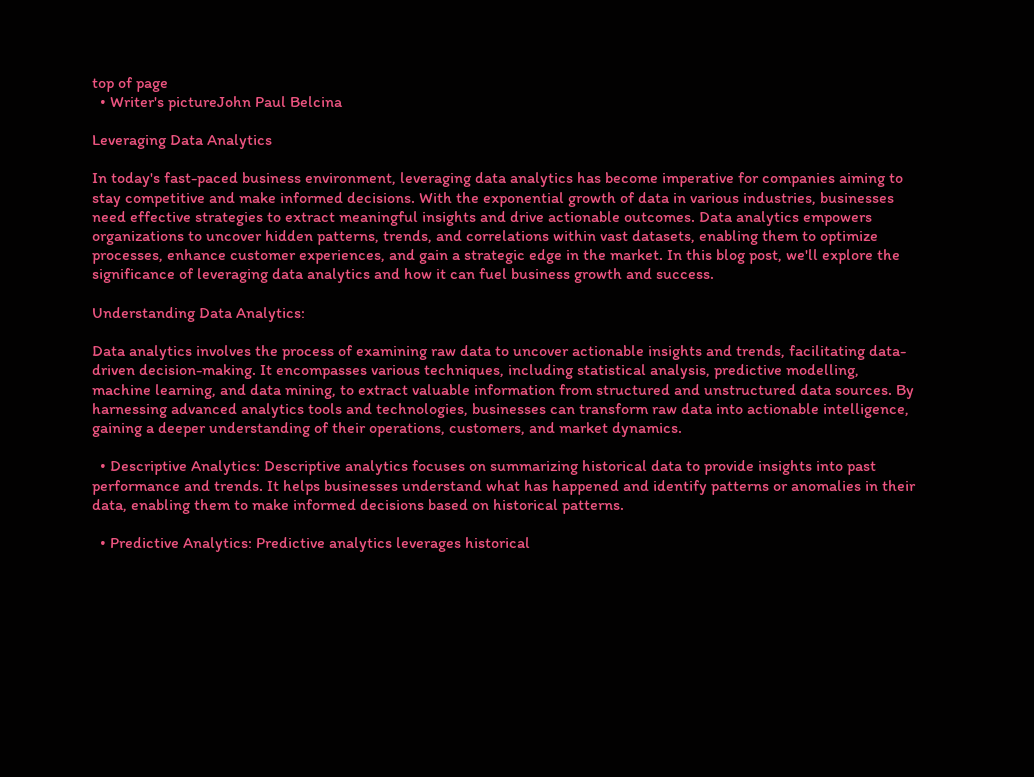top of page
  • Writer's pictureJohn Paul Belcina

Leveraging Data Analytics

In today's fast-paced business environment, leveraging data analytics has become imperative for companies aiming to stay competitive and make informed decisions. With the exponential growth of data in various industries, businesses need effective strategies to extract meaningful insights and drive actionable outcomes. Data analytics empowers organizations to uncover hidden patterns, trends, and correlations within vast datasets, enabling them to optimize processes, enhance customer experiences, and gain a strategic edge in the market. In this blog post, we'll explore the significance of leveraging data analytics and how it can fuel business growth and success.

Understanding Data Analytics:

Data analytics involves the process of examining raw data to uncover actionable insights and trends, facilitating data-driven decision-making. It encompasses various techniques, including statistical analysis, predictive modelling, machine learning, and data mining, to extract valuable information from structured and unstructured data sources. By harnessing advanced analytics tools and technologies, businesses can transform raw data into actionable intelligence, gaining a deeper understanding of their operations, customers, and market dynamics.

  • Descriptive Analytics: Descriptive analytics focuses on summarizing historical data to provide insights into past performance and trends. It helps businesses understand what has happened and identify patterns or anomalies in their data, enabling them to make informed decisions based on historical patterns.

  • Predictive Analytics: Predictive analytics leverages historical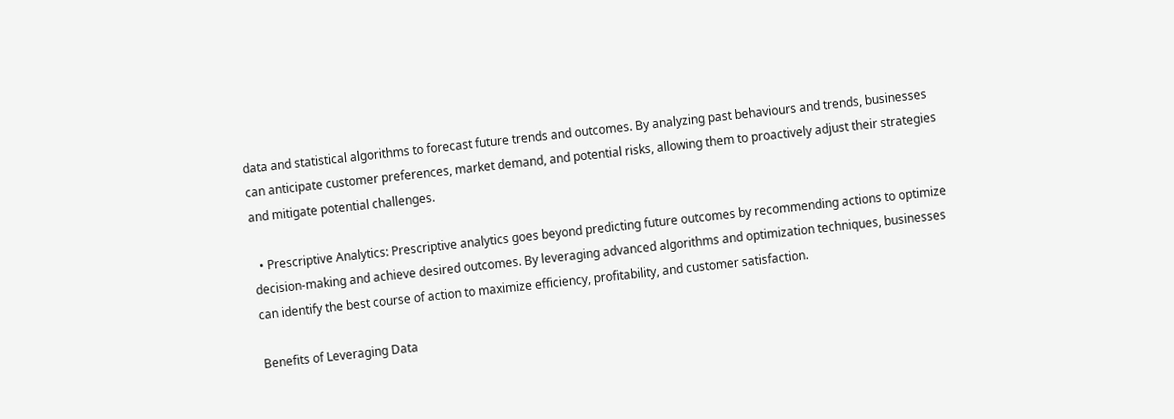data and statistical algorithms to forecast future trends and outcomes. By analyzing past behaviours and trends, businesses can anticipate customer preferences, market demand, and potential risks, allowing them to proactively adjust their strategies and mitigate potential challenges.

  • Prescriptive Analytics: Prescriptive analytics goes beyond predicting future outcomes by recommending actions to optimize decision-making and achieve desired outcomes. By leveraging advanced algorithms and optimization techniques, businesses can identify the best course of action to maximize efficiency, profitability, and customer satisfaction.

Benefits of Leveraging Data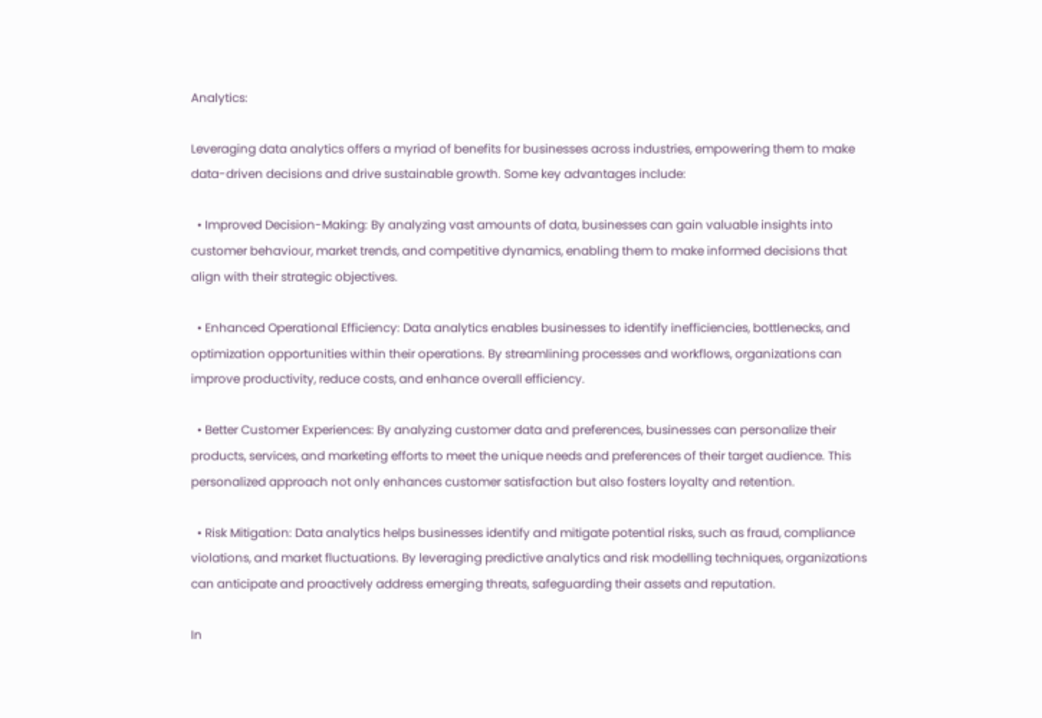Analytics:

Leveraging data analytics offers a myriad of benefits for businesses across industries, empowering them to make data-driven decisions and drive sustainable growth. Some key advantages include:

  • Improved Decision-Making: By analyzing vast amounts of data, businesses can gain valuable insights into customer behaviour, market trends, and competitive dynamics, enabling them to make informed decisions that align with their strategic objectives.

  • Enhanced Operational Efficiency: Data analytics enables businesses to identify inefficiencies, bottlenecks, and optimization opportunities within their operations. By streamlining processes and workflows, organizations can improve productivity, reduce costs, and enhance overall efficiency.

  • Better Customer Experiences: By analyzing customer data and preferences, businesses can personalize their products, services, and marketing efforts to meet the unique needs and preferences of their target audience. This personalized approach not only enhances customer satisfaction but also fosters loyalty and retention.

  • Risk Mitigation: Data analytics helps businesses identify and mitigate potential risks, such as fraud, compliance violations, and market fluctuations. By leveraging predictive analytics and risk modelling techniques, organizations can anticipate and proactively address emerging threats, safeguarding their assets and reputation.

In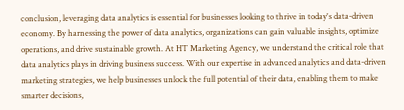conclusion, leveraging data analytics is essential for businesses looking to thrive in today's data-driven economy. By harnessing the power of data analytics, organizations can gain valuable insights, optimize operations, and drive sustainable growth. At HT Marketing Agency, we understand the critical role that data analytics plays in driving business success. With our expertise in advanced analytics and data-driven marketing strategies, we help businesses unlock the full potential of their data, enabling them to make smarter decisions,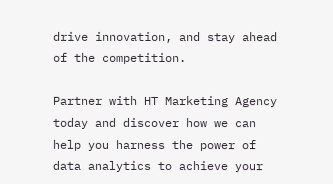drive innovation, and stay ahead of the competition.

Partner with HT Marketing Agency today and discover how we can help you harness the power of data analytics to achieve your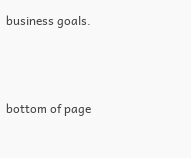business goals.



bottom of page